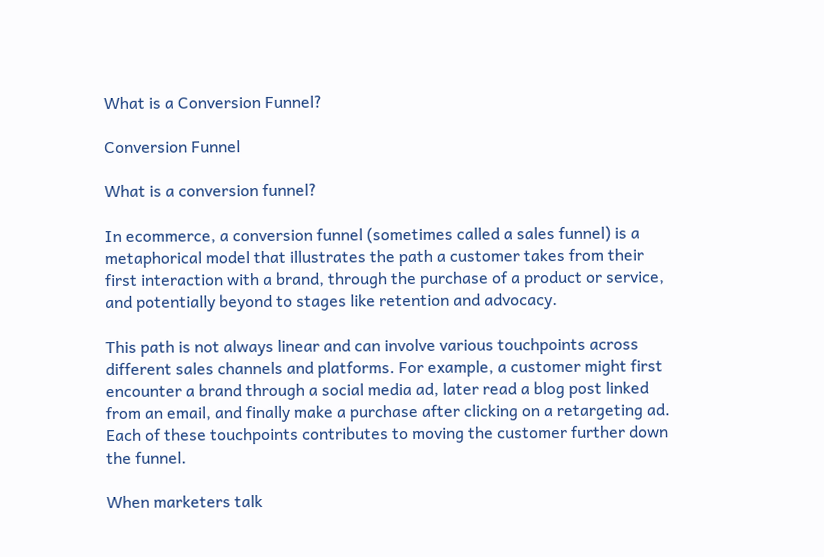What is a Conversion Funnel?

Conversion Funnel

What is a conversion funnel?

In ecommerce, a conversion funnel (sometimes called a sales funnel) is a metaphorical model that illustrates the path a customer takes from their first interaction with a brand, through the purchase of a product or service, and potentially beyond to stages like retention and advocacy.

This path is not always linear and can involve various touchpoints across different sales channels and platforms. For example, a customer might first encounter a brand through a social media ad, later read a blog post linked from an email, and finally make a purchase after clicking on a retargeting ad. Each of these touchpoints contributes to moving the customer further down the funnel.

When marketers talk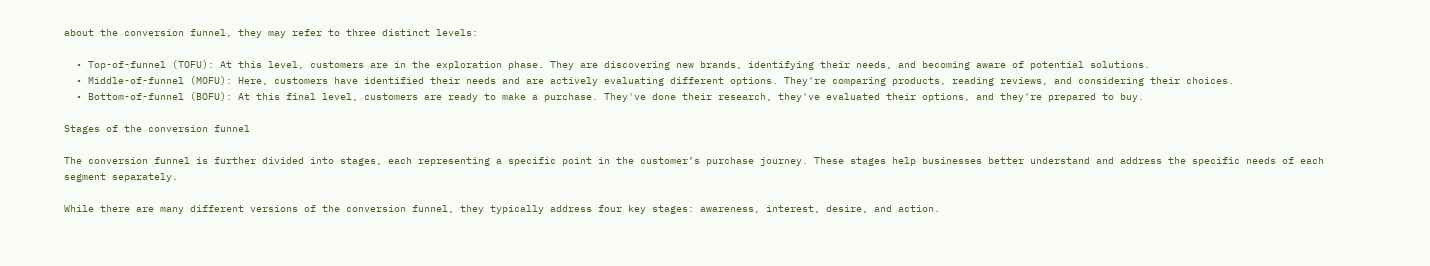about the conversion funnel, they may refer to three distinct levels:

  • Top-of-funnel (TOFU): At this level, customers are in the exploration phase. They are discovering new brands, identifying their needs, and becoming aware of potential solutions.
  • Middle-of-funnel (MOFU): Here, customers have identified their needs and are actively evaluating different options. They're comparing products, reading reviews, and considering their choices.
  • Bottom-of-funnel (BOFU): At this final level, customers are ready to make a purchase. They've done their research, they've evaluated their options, and they're prepared to buy.

Stages of the conversion funnel

The conversion funnel is further divided into stages, each representing a specific point in the customer’s purchase journey. These stages help businesses better understand and address the specific needs of each segment separately.

While there are many different versions of the conversion funnel, they typically address four key stages: awareness, interest, desire, and action.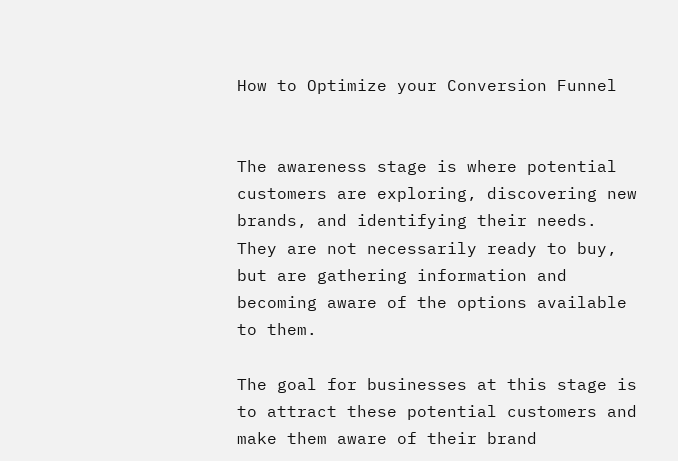How to Optimize your Conversion Funnel


The awareness stage is where potential customers are exploring, discovering new brands, and identifying their needs. They are not necessarily ready to buy, but are gathering information and becoming aware of the options available to them.

The goal for businesses at this stage is to attract these potential customers and make them aware of their brand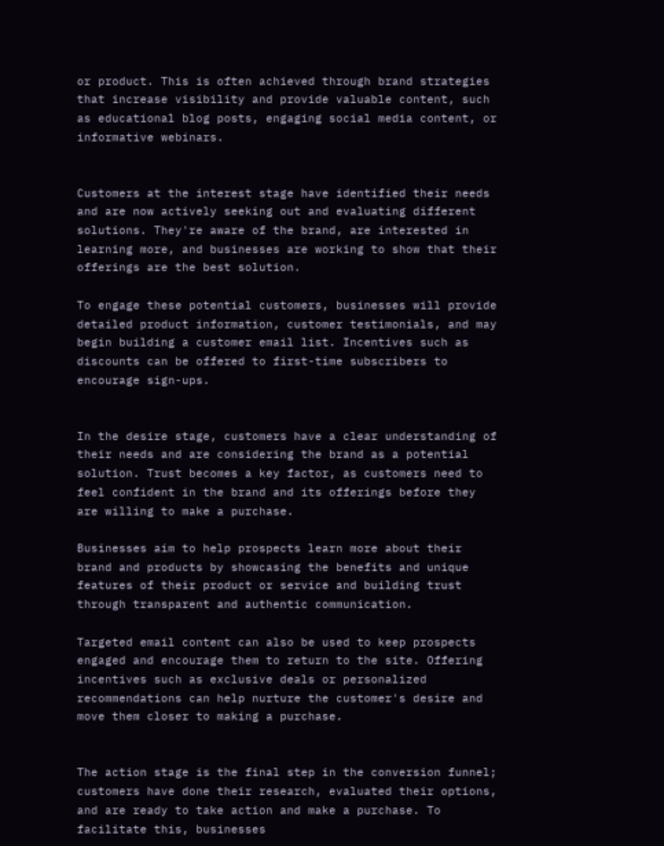or product. This is often achieved through brand strategies that increase visibility and provide valuable content, such as educational blog posts, engaging social media content, or informative webinars.


Customers at the interest stage have identified their needs and are now actively seeking out and evaluating different solutions. They're aware of the brand, are interested in learning more, and businesses are working to show that their offerings are the best solution.

To engage these potential customers, businesses will provide detailed product information, customer testimonials, and may begin building a customer email list. Incentives such as discounts can be offered to first-time subscribers to encourage sign-ups.


In the desire stage, customers have a clear understanding of their needs and are considering the brand as a potential solution. Trust becomes a key factor, as customers need to feel confident in the brand and its offerings before they are willing to make a purchase.

Businesses aim to help prospects learn more about their brand and products by showcasing the benefits and unique features of their product or service and building trust through transparent and authentic communication.

Targeted email content can also be used to keep prospects engaged and encourage them to return to the site. Offering incentives such as exclusive deals or personalized recommendations can help nurture the customer's desire and move them closer to making a purchase.


The action stage is the final step in the conversion funnel; customers have done their research, evaluated their options, and are ready to take action and make a purchase. To facilitate this, businesses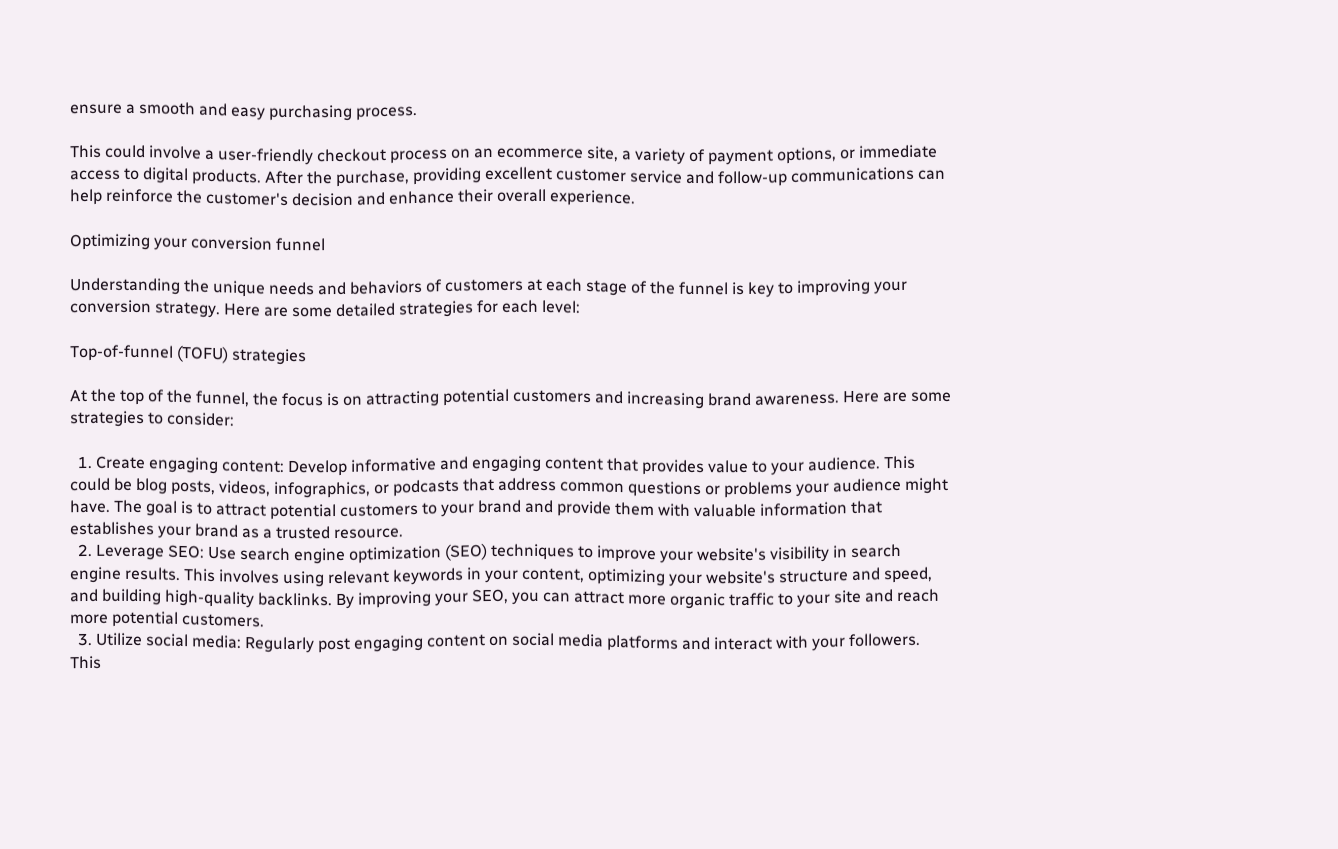ensure a smooth and easy purchasing process.

This could involve a user-friendly checkout process on an ecommerce site, a variety of payment options, or immediate access to digital products. After the purchase, providing excellent customer service and follow-up communications can help reinforce the customer's decision and enhance their overall experience.

Optimizing your conversion funnel

Understanding the unique needs and behaviors of customers at each stage of the funnel is key to improving your conversion strategy. Here are some detailed strategies for each level:

Top-of-funnel (TOFU) strategies

At the top of the funnel, the focus is on attracting potential customers and increasing brand awareness. Here are some strategies to consider:

  1. Create engaging content: Develop informative and engaging content that provides value to your audience. This could be blog posts, videos, infographics, or podcasts that address common questions or problems your audience might have. The goal is to attract potential customers to your brand and provide them with valuable information that establishes your brand as a trusted resource.
  2. Leverage SEO: Use search engine optimization (SEO) techniques to improve your website's visibility in search engine results. This involves using relevant keywords in your content, optimizing your website's structure and speed, and building high-quality backlinks. By improving your SEO, you can attract more organic traffic to your site and reach more potential customers.
  3. Utilize social media: Regularly post engaging content on social media platforms and interact with your followers. This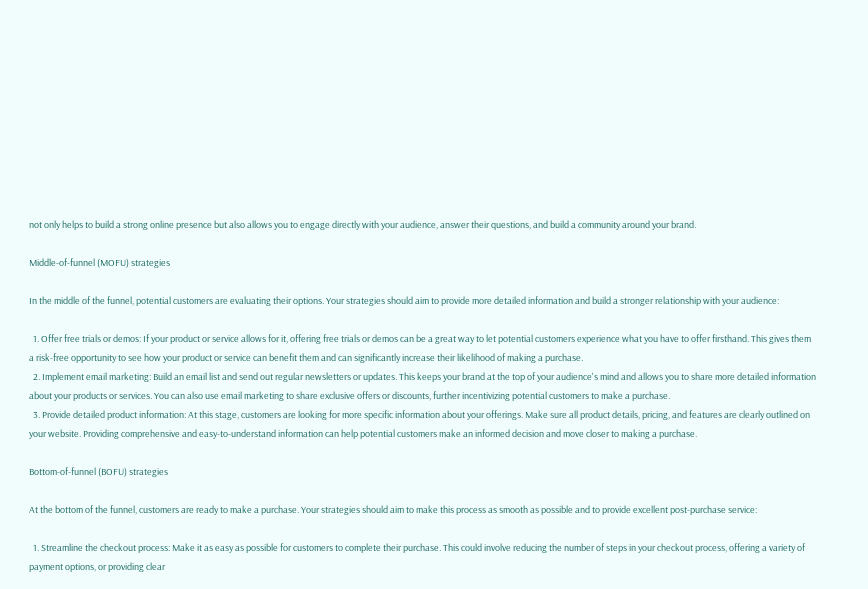not only helps to build a strong online presence but also allows you to engage directly with your audience, answer their questions, and build a community around your brand.

Middle-of-funnel (MOFU) strategies

In the middle of the funnel, potential customers are evaluating their options. Your strategies should aim to provide more detailed information and build a stronger relationship with your audience:

  1. Offer free trials or demos: If your product or service allows for it, offering free trials or demos can be a great way to let potential customers experience what you have to offer firsthand. This gives them a risk-free opportunity to see how your product or service can benefit them and can significantly increase their likelihood of making a purchase.
  2. Implement email marketing: Build an email list and send out regular newsletters or updates. This keeps your brand at the top of your audience's mind and allows you to share more detailed information about your products or services. You can also use email marketing to share exclusive offers or discounts, further incentivizing potential customers to make a purchase.
  3. Provide detailed product information: At this stage, customers are looking for more specific information about your offerings. Make sure all product details, pricing, and features are clearly outlined on your website. Providing comprehensive and easy-to-understand information can help potential customers make an informed decision and move closer to making a purchase.

Bottom-of-funnel (BOFU) strategies

At the bottom of the funnel, customers are ready to make a purchase. Your strategies should aim to make this process as smooth as possible and to provide excellent post-purchase service:

  1. Streamline the checkout process: Make it as easy as possible for customers to complete their purchase. This could involve reducing the number of steps in your checkout process, offering a variety of payment options, or providing clear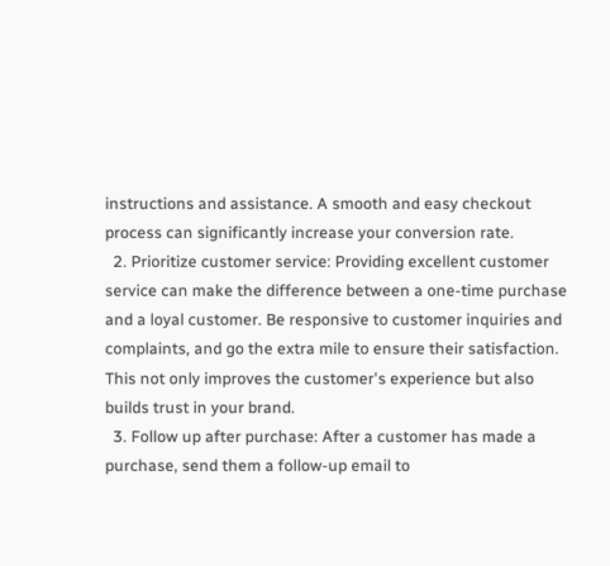instructions and assistance. A smooth and easy checkout process can significantly increase your conversion rate.
  2. Prioritize customer service: Providing excellent customer service can make the difference between a one-time purchase and a loyal customer. Be responsive to customer inquiries and complaints, and go the extra mile to ensure their satisfaction. This not only improves the customer's experience but also builds trust in your brand.
  3. Follow up after purchase: After a customer has made a purchase, send them a follow-up email to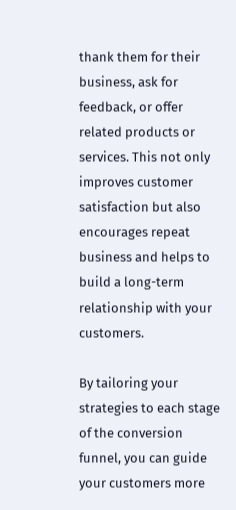thank them for their business, ask for feedback, or offer related products or services. This not only improves customer satisfaction but also encourages repeat business and helps to build a long-term relationship with your customers.

By tailoring your strategies to each stage of the conversion funnel, you can guide your customers more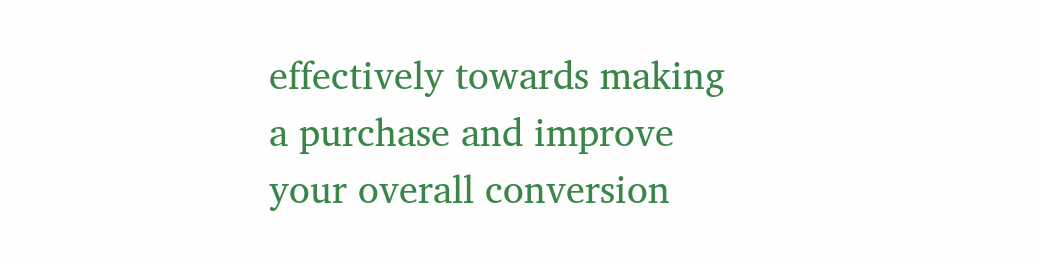effectively towards making a purchase and improve your overall conversion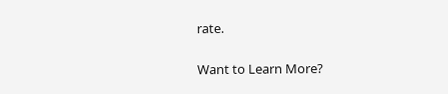rate.

Want to Learn More?